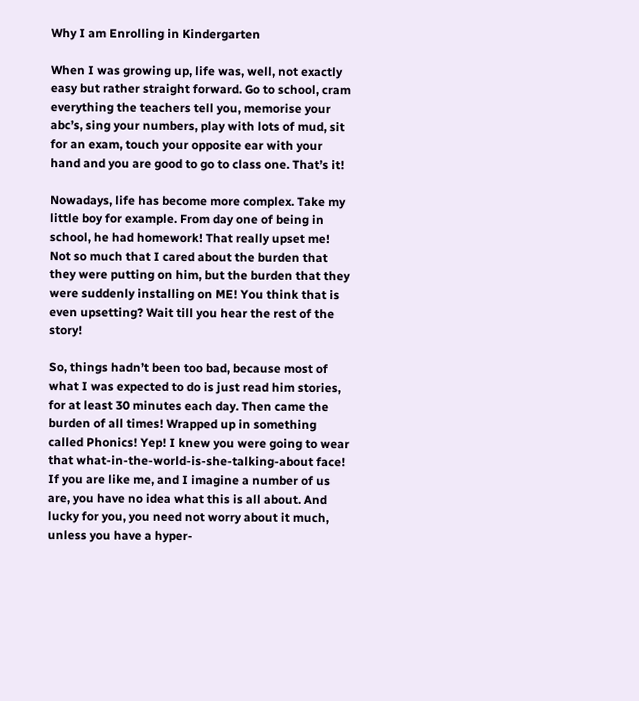Why I am Enrolling in Kindergarten

When I was growing up, life was, well, not exactly easy but rather straight forward. Go to school, cram everything the teachers tell you, memorise your abc’s, sing your numbers, play with lots of mud, sit for an exam, touch your opposite ear with your hand and you are good to go to class one. That’s it!

Nowadays, life has become more complex. Take my little boy for example. From day one of being in school, he had homework! That really upset me! Not so much that I cared about the burden that they were putting on him, but the burden that they were suddenly installing on ME! You think that is even upsetting? Wait till you hear the rest of the story!

So, things hadn’t been too bad, because most of what I was expected to do is just read him stories, for at least 30 minutes each day. Then came the burden of all times! Wrapped up in something called Phonics! Yep! I knew you were going to wear that what-in-the-world-is-she-talking-about face! If you are like me, and I imagine a number of us are, you have no idea what this is all about. And lucky for you, you need not worry about it much, unless you have a hyper-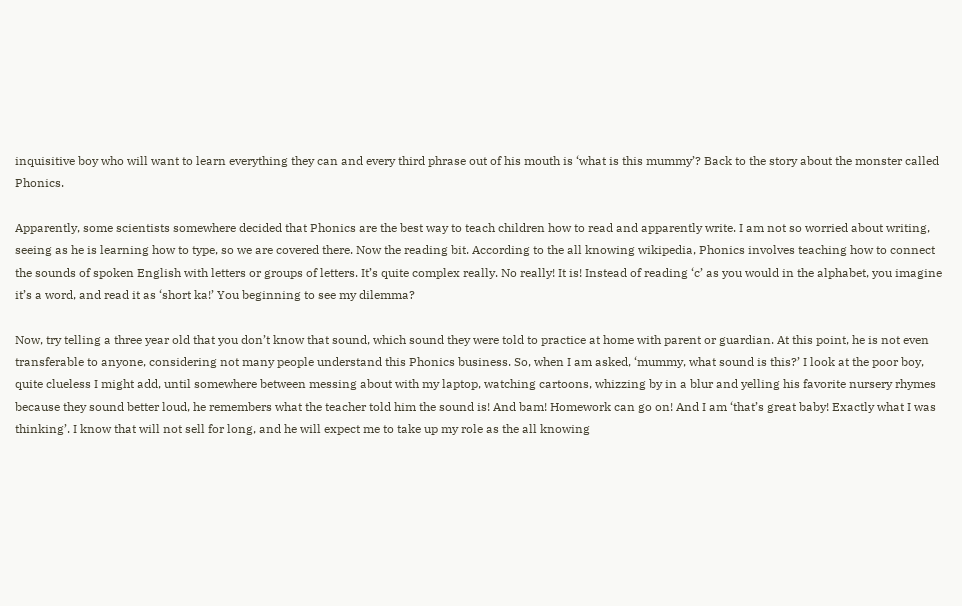inquisitive boy who will want to learn everything they can and every third phrase out of his mouth is ‘what is this mummy’? Back to the story about the monster called Phonics.

Apparently, some scientists somewhere decided that Phonics are the best way to teach children how to read and apparently write. I am not so worried about writing, seeing as he is learning how to type, so we are covered there. Now the reading bit. According to the all knowing wikipedia, Phonics involves teaching how to connect the sounds of spoken English with letters or groups of letters. It’s quite complex really. No really! It is! Instead of reading ‘c’ as you would in the alphabet, you imagine it’s a word, and read it as ‘short ka!’ You beginning to see my dilemma?

Now, try telling a three year old that you don’t know that sound, which sound they were told to practice at home with parent or guardian. At this point, he is not even transferable to anyone, considering not many people understand this Phonics business. So, when I am asked, ‘mummy, what sound is this?’ I look at the poor boy, quite clueless I might add, until somewhere between messing about with my laptop, watching cartoons, whizzing by in a blur and yelling his favorite nursery rhymes because they sound better loud, he remembers what the teacher told him the sound is! And bam! Homework can go on! And I am ‘that’s great baby! Exactly what I was thinking’. I know that will not sell for long, and he will expect me to take up my role as the all knowing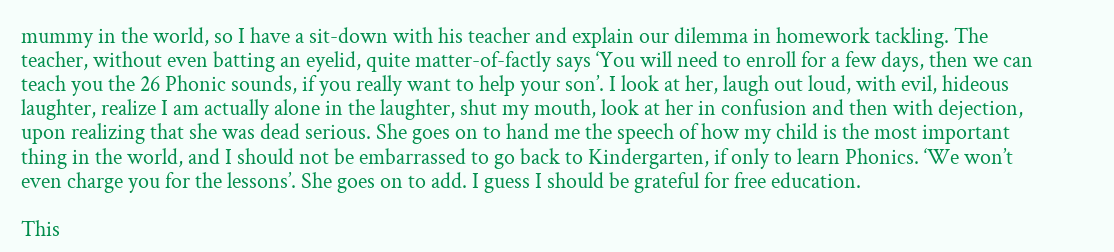mummy in the world, so I have a sit-down with his teacher and explain our dilemma in homework tackling. The teacher, without even batting an eyelid, quite matter-of-factly says ‘You will need to enroll for a few days, then we can teach you the 26 Phonic sounds, if you really want to help your son’. I look at her, laugh out loud, with evil, hideous laughter, realize I am actually alone in the laughter, shut my mouth, look at her in confusion and then with dejection, upon realizing that she was dead serious. She goes on to hand me the speech of how my child is the most important thing in the world, and I should not be embarrassed to go back to Kindergarten, if only to learn Phonics. ‘We won’t even charge you for the lessons’. She goes on to add. I guess I should be grateful for free education.

This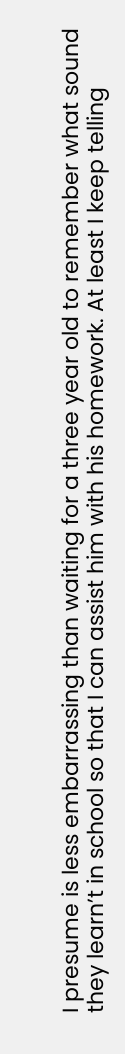I presume is less embarrassing than waiting for a three year old to remember what sound they learn’t in school so that I can assist him with his homework. At least I keep telling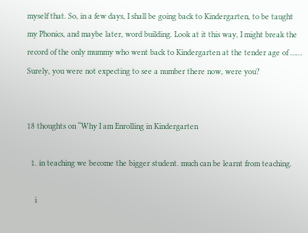myself that. So, in a few days, I shall be going back to Kindergarten, to be taught my Phonics, and maybe later, word building. Look at it this way, I might break the record of the only mummy who went back to Kindergarten at the tender age of …… Surely, you were not expecting to see a number there now, were you?


18 thoughts on “Why I am Enrolling in Kindergarten

  1. in teaching we become the bigger student. much can be learnt from teaching.

    i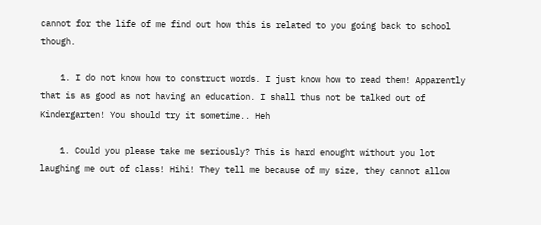cannot for the life of me find out how this is related to you going back to school though.

    1. I do not know how to construct words. I just know how to read them! Apparently that is as good as not having an education. I shall thus not be talked out of Kindergarten! You should try it sometime.. Heh

    1. Could you please take me seriously? This is hard enought without you lot laughing me out of class! Hihi! They tell me because of my size, they cannot allow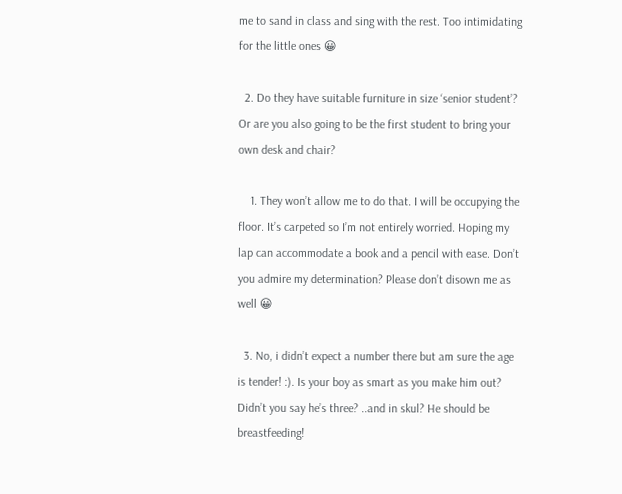me to sand in class and sing with the rest. Too intimidating for the little ones 😀

  2. Do they have suitable furniture in size ‘senior student’? Or are you also going to be the first student to bring your own desk and chair?

    1. They won’t allow me to do that. I will be occupying the floor. It’s carpeted so I’m not entirely worried. Hoping my lap can accommodate a book and a pencil with ease. Don’t you admire my determination? Please don’t disown me as well 😀

  3. No, i didn’t expect a number there but am sure the age is tender! :). Is your boy as smart as you make him out? Didn’t you say he’s three? ..and in skul? He should be breastfeeding!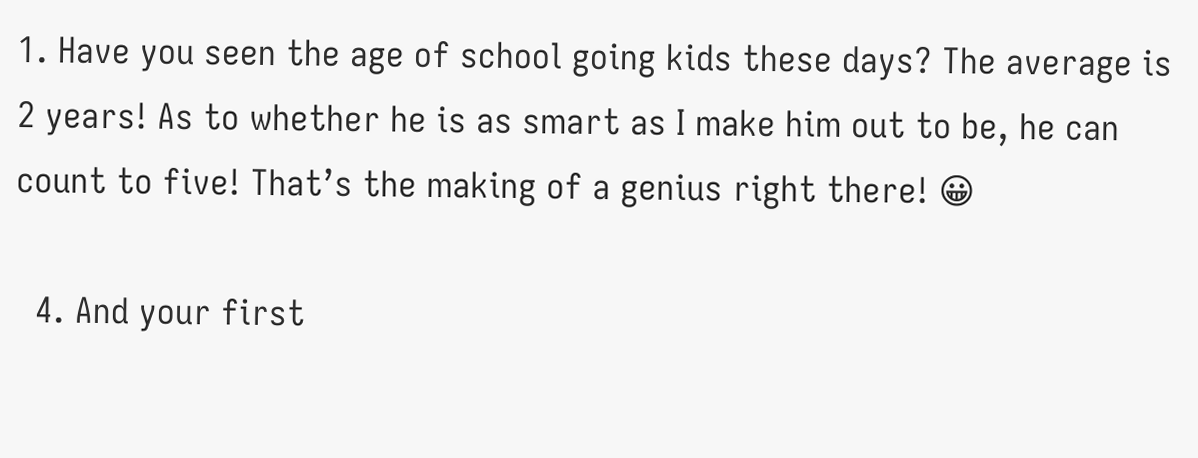1. Have you seen the age of school going kids these days? The average is 2 years! As to whether he is as smart as I make him out to be, he can count to five! That’s the making of a genius right there! 😀

  4. And your first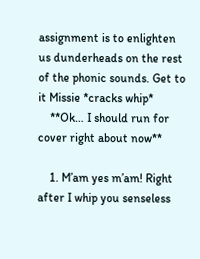assignment is to enlighten us dunderheads on the rest of the phonic sounds. Get to it Missie *cracks whip*
    **Ok… I should run for cover right about now**

    1. M’am yes m’am! Right after I whip you senseless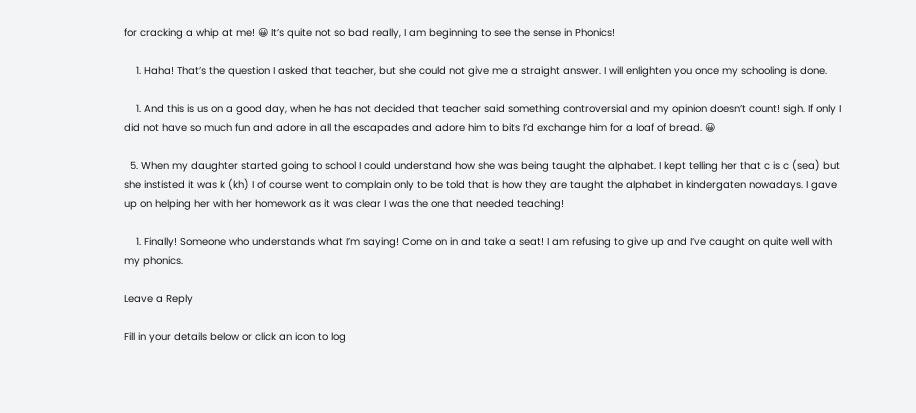for cracking a whip at me! 😀 It’s quite not so bad really, I am beginning to see the sense in Phonics!

    1. Haha! That’s the question I asked that teacher, but she could not give me a straight answer. I will enlighten you once my schooling is done.

    1. And this is us on a good day, when he has not decided that teacher said something controversial and my opinion doesn’t count! sigh. If only I did not have so much fun and adore in all the escapades and adore him to bits I’d exchange him for a loaf of bread. 😀

  5. When my daughter started going to school I could understand how she was being taught the alphabet. I kept telling her that c is c (sea) but she instisted it was k (kh) I of course went to complain only to be told that is how they are taught the alphabet in kindergaten nowadays. I gave up on helping her with her homework as it was clear I was the one that needed teaching!

    1. Finally! Someone who understands what I’m saying! Come on in and take a seat! I am refusing to give up and I’ve caught on quite well with my phonics.

Leave a Reply

Fill in your details below or click an icon to log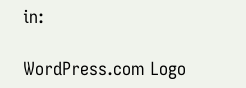in:

WordPress.com Logo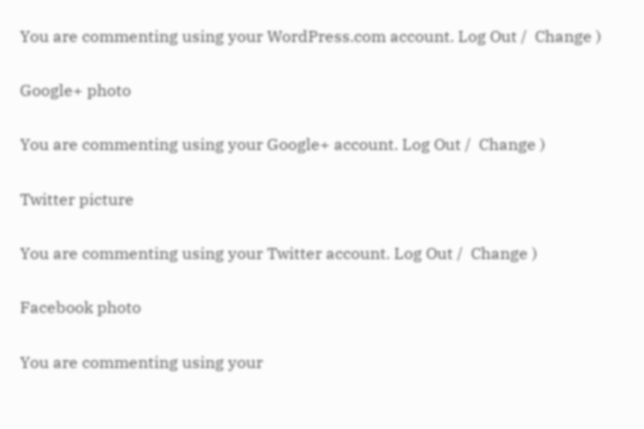You are commenting using your WordPress.com account. Log Out /  Change )

Google+ photo

You are commenting using your Google+ account. Log Out /  Change )

Twitter picture

You are commenting using your Twitter account. Log Out /  Change )

Facebook photo

You are commenting using your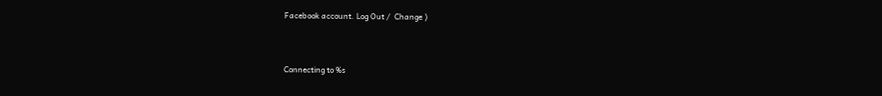Facebook account. Log Out /  Change )


Connecting to %s